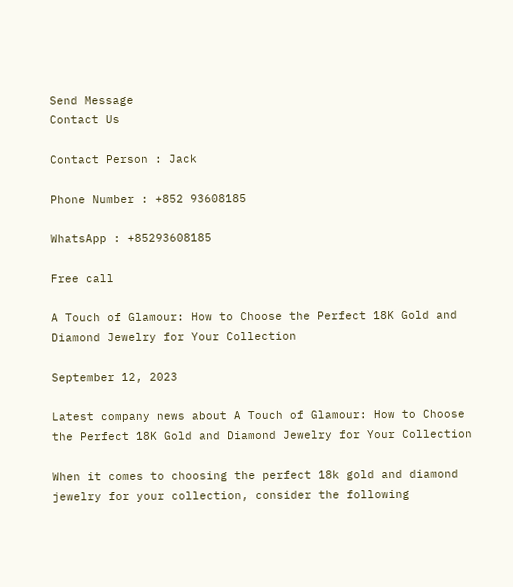Send Message
Contact Us

Contact Person : Jack

Phone Number : +852 93608185

WhatsApp : +85293608185

Free call

A Touch of Glamour: How to Choose the Perfect 18K Gold and Diamond Jewelry for Your Collection

September 12, 2023

Latest company news about A Touch of Glamour: How to Choose the Perfect 18K Gold and Diamond Jewelry for Your Collection

When it comes to choosing the perfect 18k gold and diamond jewelry for your collection, consider the following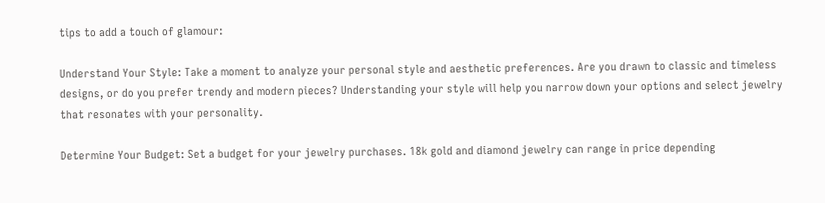tips to add a touch of glamour:

Understand Your Style: Take a moment to analyze your personal style and aesthetic preferences. Are you drawn to classic and timeless designs, or do you prefer trendy and modern pieces? Understanding your style will help you narrow down your options and select jewelry that resonates with your personality.

Determine Your Budget: Set a budget for your jewelry purchases. 18k gold and diamond jewelry can range in price depending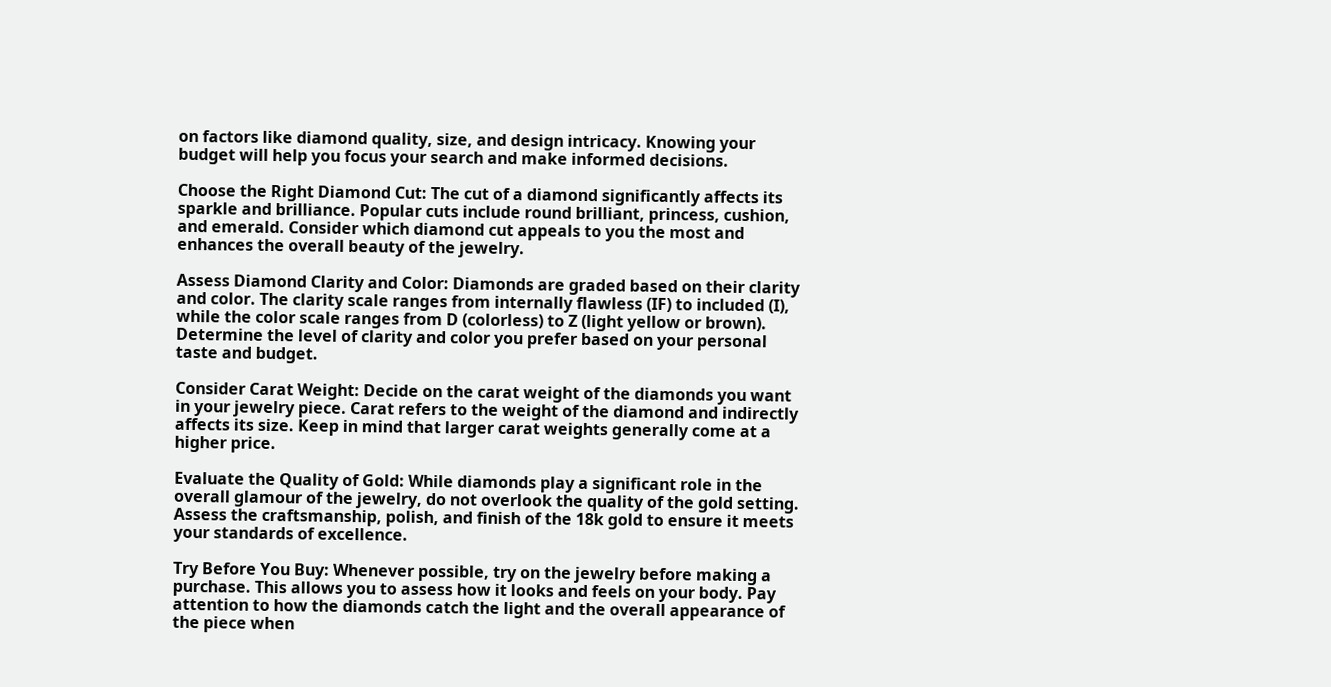on factors like diamond quality, size, and design intricacy. Knowing your budget will help you focus your search and make informed decisions.

Choose the Right Diamond Cut: The cut of a diamond significantly affects its sparkle and brilliance. Popular cuts include round brilliant, princess, cushion, and emerald. Consider which diamond cut appeals to you the most and enhances the overall beauty of the jewelry.

Assess Diamond Clarity and Color: Diamonds are graded based on their clarity and color. The clarity scale ranges from internally flawless (IF) to included (I), while the color scale ranges from D (colorless) to Z (light yellow or brown). Determine the level of clarity and color you prefer based on your personal taste and budget.

Consider Carat Weight: Decide on the carat weight of the diamonds you want in your jewelry piece. Carat refers to the weight of the diamond and indirectly affects its size. Keep in mind that larger carat weights generally come at a higher price.

Evaluate the Quality of Gold: While diamonds play a significant role in the overall glamour of the jewelry, do not overlook the quality of the gold setting. Assess the craftsmanship, polish, and finish of the 18k gold to ensure it meets your standards of excellence.

Try Before You Buy: Whenever possible, try on the jewelry before making a purchase. This allows you to assess how it looks and feels on your body. Pay attention to how the diamonds catch the light and the overall appearance of the piece when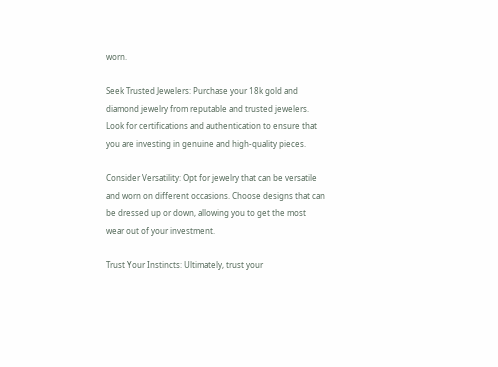worn.

Seek Trusted Jewelers: Purchase your 18k gold and diamond jewelry from reputable and trusted jewelers. Look for certifications and authentication to ensure that you are investing in genuine and high-quality pieces.

Consider Versatility: Opt for jewelry that can be versatile and worn on different occasions. Choose designs that can be dressed up or down, allowing you to get the most wear out of your investment.

Trust Your Instincts: Ultimately, trust your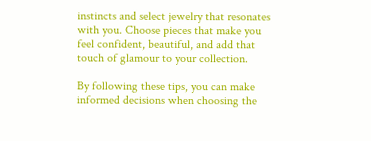instincts and select jewelry that resonates with you. Choose pieces that make you feel confident, beautiful, and add that touch of glamour to your collection.

By following these tips, you can make informed decisions when choosing the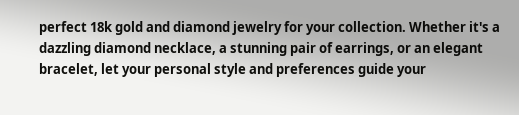perfect 18k gold and diamond jewelry for your collection. Whether it's a dazzling diamond necklace, a stunning pair of earrings, or an elegant bracelet, let your personal style and preferences guide your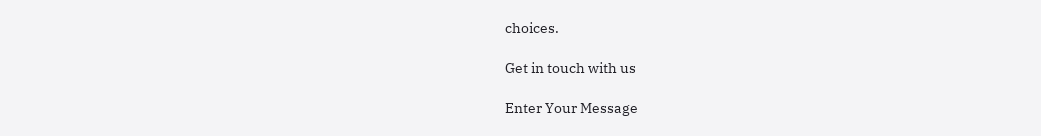choices.

Get in touch with us

Enter Your Message